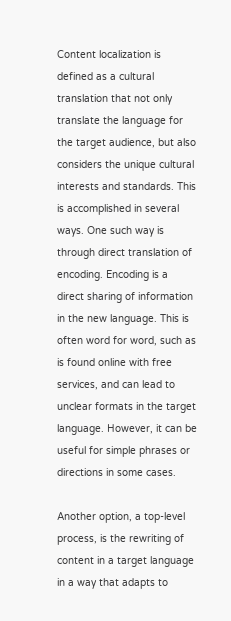Content localization is defined as a cultural translation that not only translate the language for the target audience, but also considers the unique cultural interests and standards. This is accomplished in several ways. One such way is through direct translation of encoding. Encoding is a direct sharing of information in the new language. This is often word for word, such as is found online with free services, and can lead to unclear formats in the target language. However, it can be useful for simple phrases or directions in some cases.

Another option, a top-level process, is the rewriting of content in a target language in a way that adapts to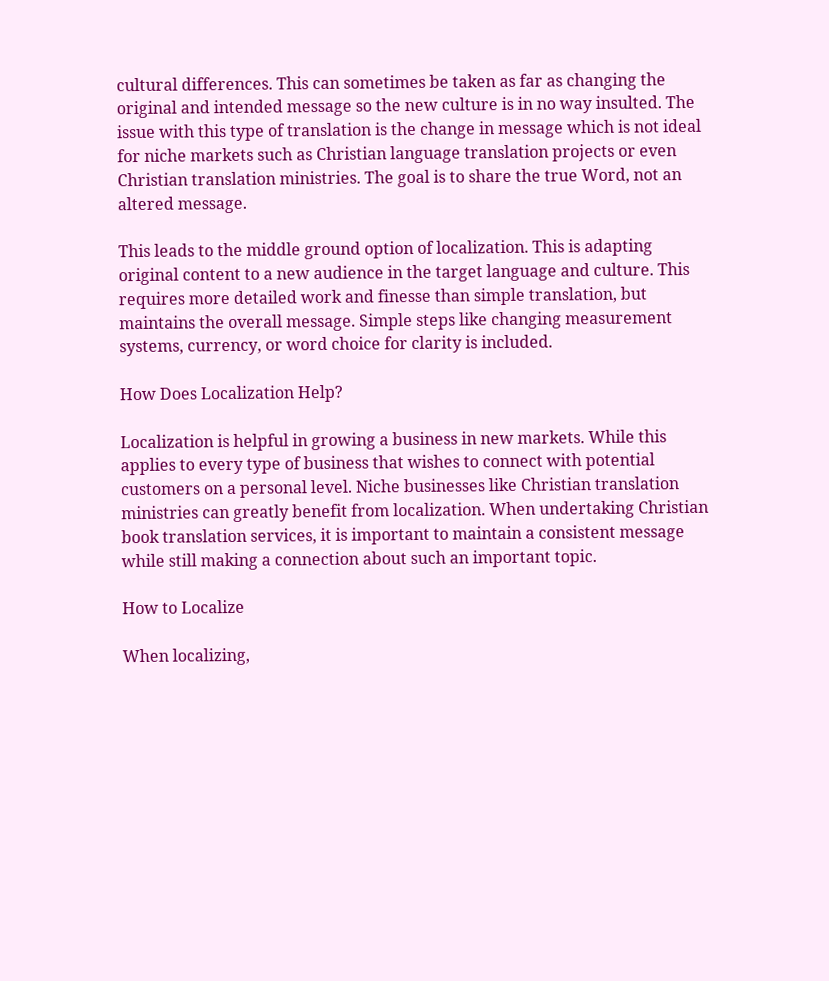cultural differences. This can sometimes be taken as far as changing the original and intended message so the new culture is in no way insulted. The issue with this type of translation is the change in message which is not ideal for niche markets such as Christian language translation projects or even Christian translation ministries. The goal is to share the true Word, not an altered message.

This leads to the middle ground option of localization. This is adapting original content to a new audience in the target language and culture. This requires more detailed work and finesse than simple translation, but maintains the overall message. Simple steps like changing measurement systems, currency, or word choice for clarity is included.

How Does Localization Help?

Localization is helpful in growing a business in new markets. While this applies to every type of business that wishes to connect with potential customers on a personal level. Niche businesses like Christian translation ministries can greatly benefit from localization. When undertaking Christian book translation services, it is important to maintain a consistent message while still making a connection about such an important topic.

How to Localize

When localizing,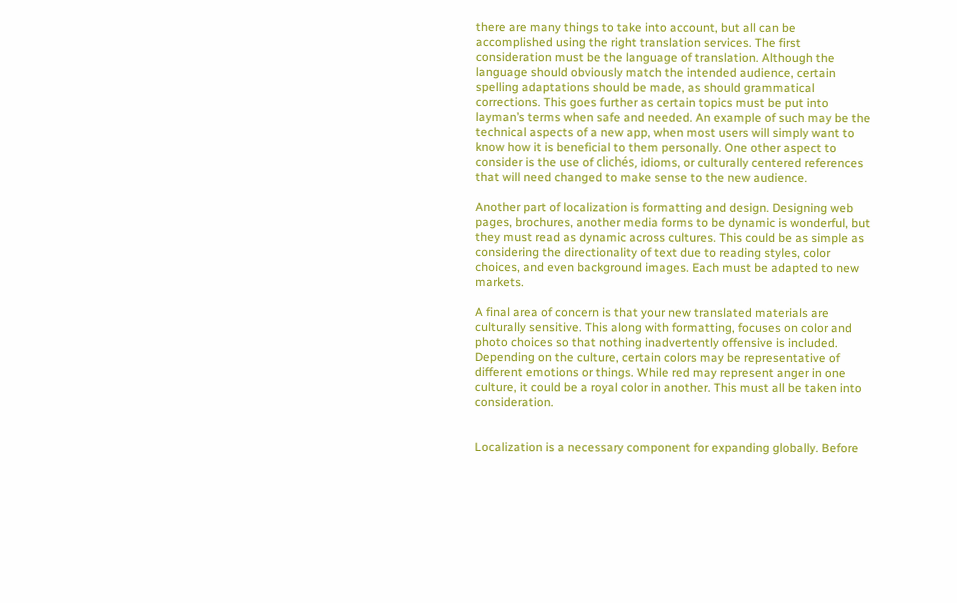there are many things to take into account, but all can be accomplished using the right translation services. The first consideration must be the language of translation. Although the language should obviously match the intended audience, certain spelling adaptations should be made, as should grammatical corrections. This goes further as certain topics must be put into layman’s terms when safe and needed. An example of such may be the technical aspects of a new app, when most users will simply want to know how it is beneficial to them personally. One other aspect to consider is the use of clichés, idioms, or culturally centered references that will need changed to make sense to the new audience.

Another part of localization is formatting and design. Designing web pages, brochures, another media forms to be dynamic is wonderful, but they must read as dynamic across cultures. This could be as simple as considering the directionality of text due to reading styles, color choices, and even background images. Each must be adapted to new markets.

A final area of concern is that your new translated materials are culturally sensitive. This along with formatting, focuses on color and photo choices so that nothing inadvertently offensive is included. Depending on the culture, certain colors may be representative of different emotions or things. While red may represent anger in one culture, it could be a royal color in another. This must all be taken into consideration.


Localization is a necessary component for expanding globally. Before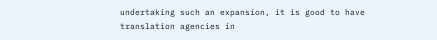undertaking such an expansion, it is good to have translation agencies in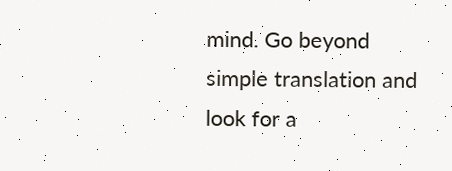mind. Go beyond simple translation and look for a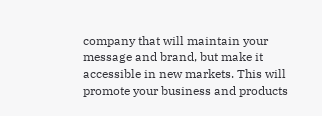company that will maintain your message and brand, but make it accessible in new markets. This will promote your business and products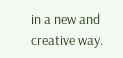in a new and creative way.